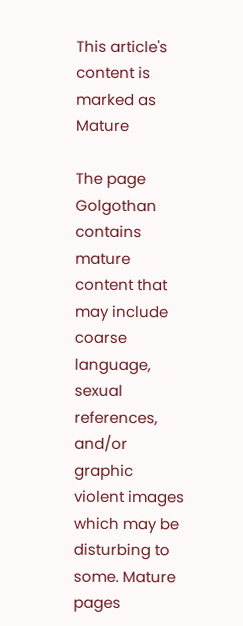This article's content is marked as Mature

The page Golgothan contains mature content that may include coarse language, sexual references, and/or graphic violent images which may be disturbing to some. Mature pages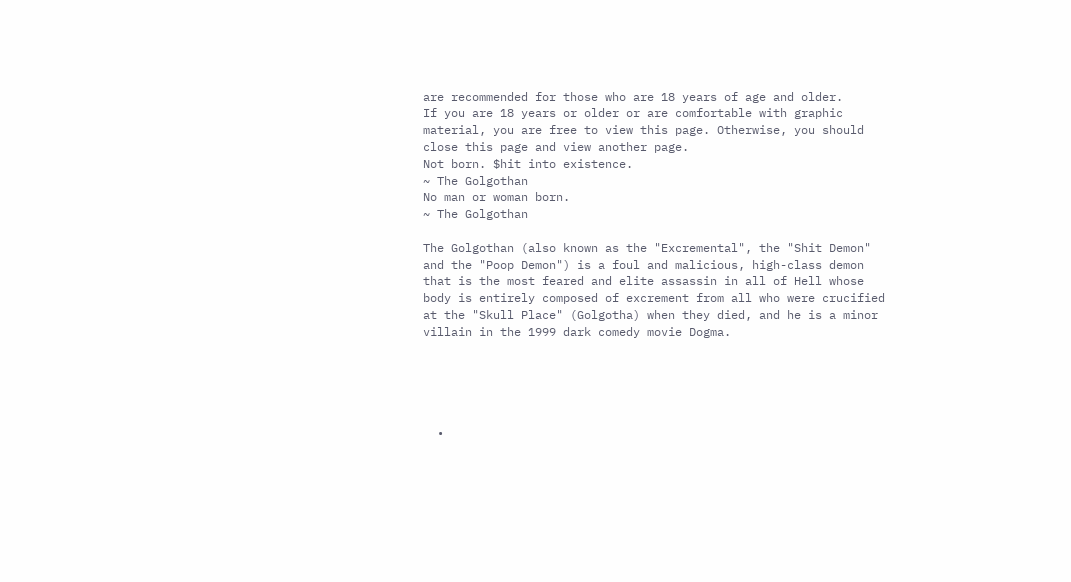are recommended for those who are 18 years of age and older.
If you are 18 years or older or are comfortable with graphic material, you are free to view this page. Otherwise, you should close this page and view another page.
Not born. $hit into existence.
~ The Golgothan
No man or woman born.
~ The Golgothan

The Golgothan (also known as the "Excremental", the "Shit Demon" and the "Poop Demon") is a foul and malicious, high-class demon that is the most feared and elite assassin in all of Hell whose body is entirely composed of excrement from all who were crucified at the "Skull Place" (Golgotha) when they died, and he is a minor villain in the 1999 dark comedy movie Dogma.





  •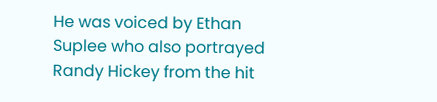He was voiced by Ethan Suplee who also portrayed Randy Hickey from the hit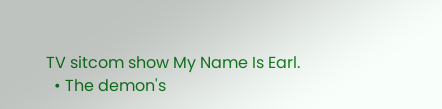TV sitcom show My Name Is Earl.
  • The demon's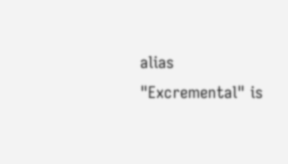alias "Excremental" is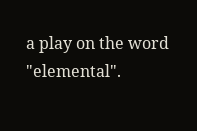a play on the word "elemental".